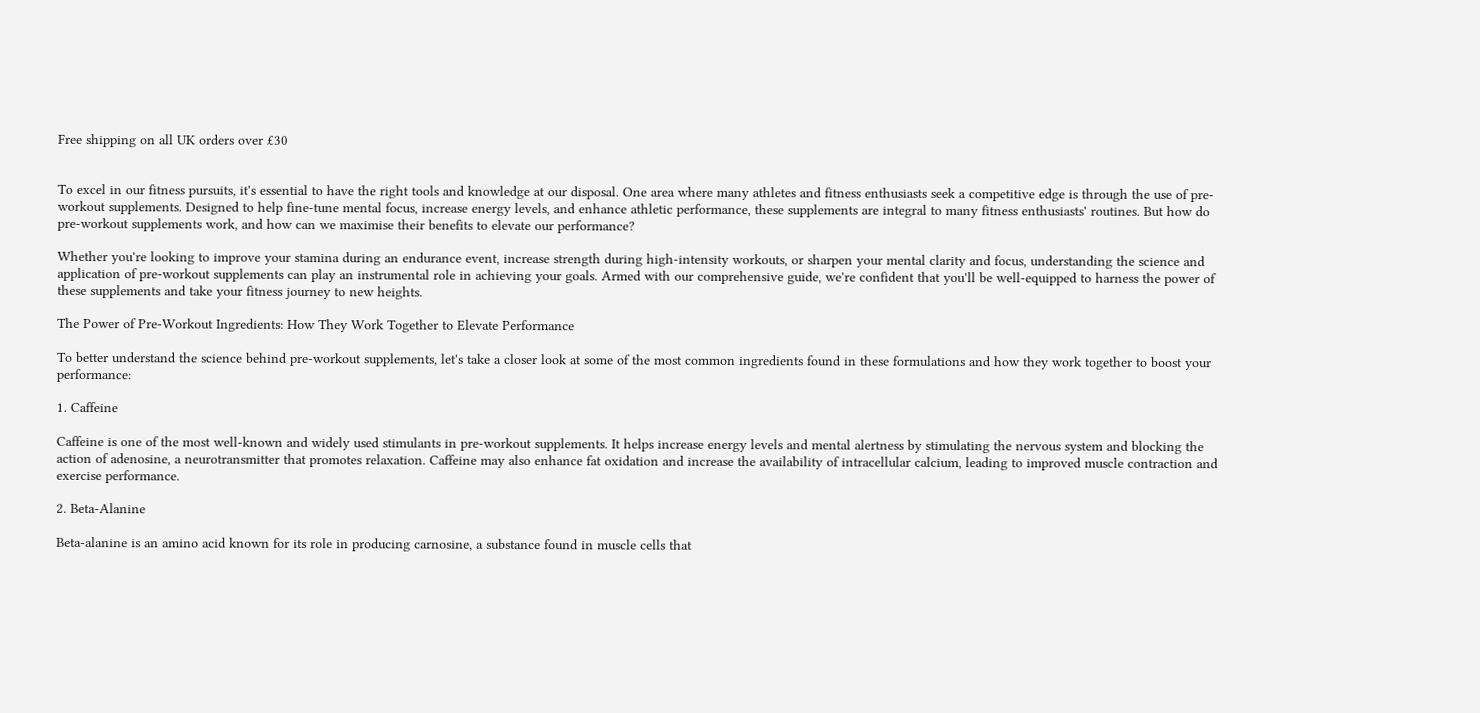Free shipping on all UK orders over £30


To excel in our fitness pursuits, it's essential to have the right tools and knowledge at our disposal. One area where many athletes and fitness enthusiasts seek a competitive edge is through the use of pre-workout supplements. Designed to help fine-tune mental focus, increase energy levels, and enhance athletic performance, these supplements are integral to many fitness enthusiasts' routines. But how do pre-workout supplements work, and how can we maximise their benefits to elevate our performance?

Whether you're looking to improve your stamina during an endurance event, increase strength during high-intensity workouts, or sharpen your mental clarity and focus, understanding the science and application of pre-workout supplements can play an instrumental role in achieving your goals. Armed with our comprehensive guide, we're confident that you'll be well-equipped to harness the power of these supplements and take your fitness journey to new heights.

The Power of Pre-Workout Ingredients: How They Work Together to Elevate Performance

To better understand the science behind pre-workout supplements, let's take a closer look at some of the most common ingredients found in these formulations and how they work together to boost your performance:

1. Caffeine

Caffeine is one of the most well-known and widely used stimulants in pre-workout supplements. It helps increase energy levels and mental alertness by stimulating the nervous system and blocking the action of adenosine, a neurotransmitter that promotes relaxation. Caffeine may also enhance fat oxidation and increase the availability of intracellular calcium, leading to improved muscle contraction and exercise performance.

2. Beta-Alanine

Beta-alanine is an amino acid known for its role in producing carnosine, a substance found in muscle cells that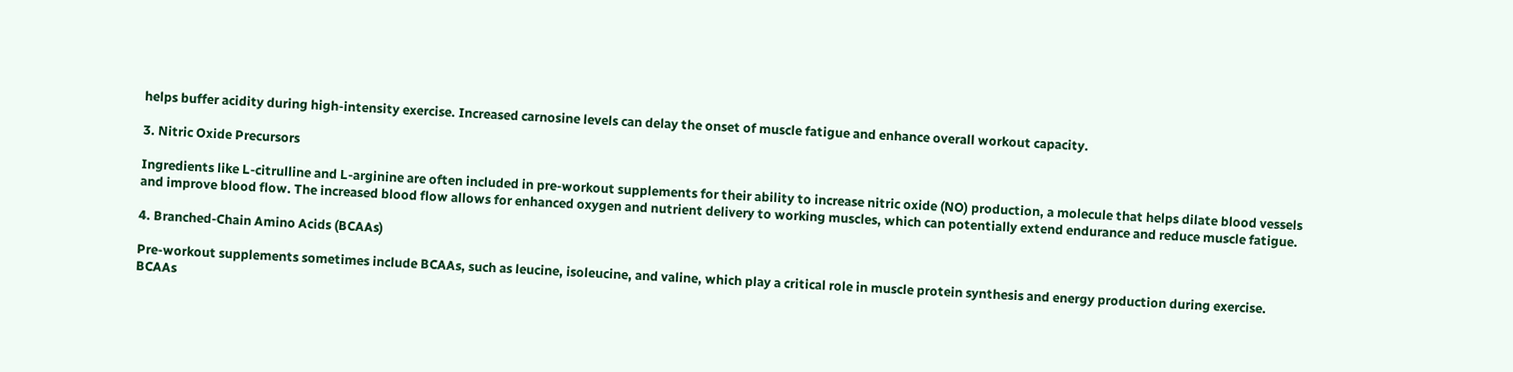helps buffer acidity during high-intensity exercise. Increased carnosine levels can delay the onset of muscle fatigue and enhance overall workout capacity.

3. Nitric Oxide Precursors

Ingredients like L-citrulline and L-arginine are often included in pre-workout supplements for their ability to increase nitric oxide (NO) production, a molecule that helps dilate blood vessels and improve blood flow. The increased blood flow allows for enhanced oxygen and nutrient delivery to working muscles, which can potentially extend endurance and reduce muscle fatigue.

4. Branched-Chain Amino Acids (BCAAs)

Pre-workout supplements sometimes include BCAAs, such as leucine, isoleucine, and valine, which play a critical role in muscle protein synthesis and energy production during exercise. BCAAs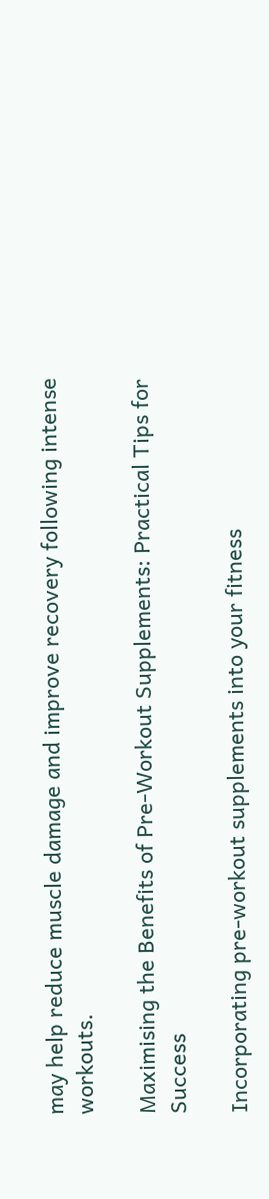may help reduce muscle damage and improve recovery following intense workouts.

Maximising the Benefits of Pre-Workout Supplements: Practical Tips for Success

Incorporating pre-workout supplements into your fitness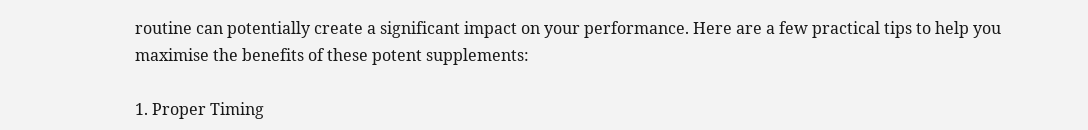routine can potentially create a significant impact on your performance. Here are a few practical tips to help you maximise the benefits of these potent supplements:

1. Proper Timing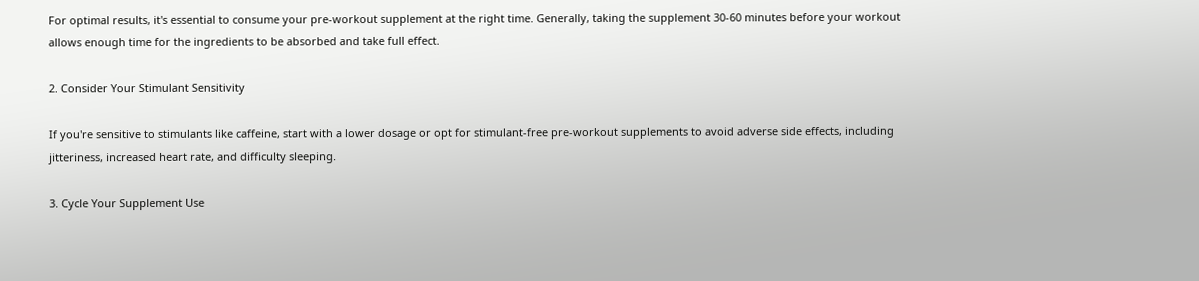For optimal results, it's essential to consume your pre-workout supplement at the right time. Generally, taking the supplement 30-60 minutes before your workout allows enough time for the ingredients to be absorbed and take full effect.

2. Consider Your Stimulant Sensitivity

If you're sensitive to stimulants like caffeine, start with a lower dosage or opt for stimulant-free pre-workout supplements to avoid adverse side effects, including jitteriness, increased heart rate, and difficulty sleeping.

3. Cycle Your Supplement Use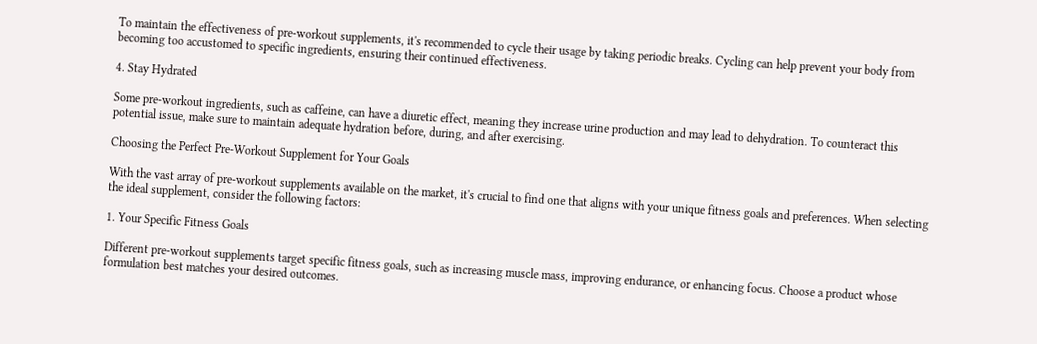To maintain the effectiveness of pre-workout supplements, it's recommended to cycle their usage by taking periodic breaks. Cycling can help prevent your body from becoming too accustomed to specific ingredients, ensuring their continued effectiveness.

4. Stay Hydrated

Some pre-workout ingredients, such as caffeine, can have a diuretic effect, meaning they increase urine production and may lead to dehydration. To counteract this potential issue, make sure to maintain adequate hydration before, during, and after exercising.

Choosing the Perfect Pre-Workout Supplement for Your Goals

With the vast array of pre-workout supplements available on the market, it's crucial to find one that aligns with your unique fitness goals and preferences. When selecting the ideal supplement, consider the following factors:

1. Your Specific Fitness Goals

Different pre-workout supplements target specific fitness goals, such as increasing muscle mass, improving endurance, or enhancing focus. Choose a product whose formulation best matches your desired outcomes.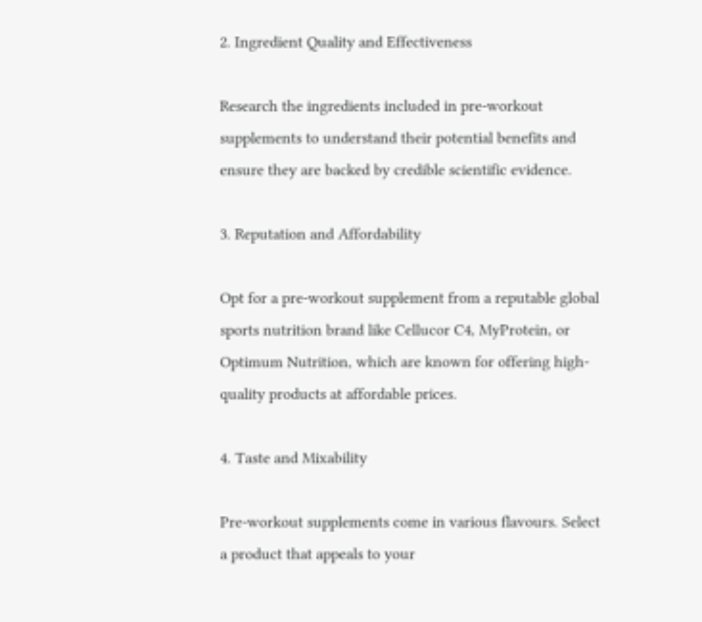2. Ingredient Quality and Effectiveness

Research the ingredients included in pre-workout supplements to understand their potential benefits and ensure they are backed by credible scientific evidence.

3. Reputation and Affordability

Opt for a pre-workout supplement from a reputable global sports nutrition brand like Cellucor C4, MyProtein, or Optimum Nutrition, which are known for offering high-quality products at affordable prices.

4. Taste and Mixability

Pre-workout supplements come in various flavours. Select a product that appeals to your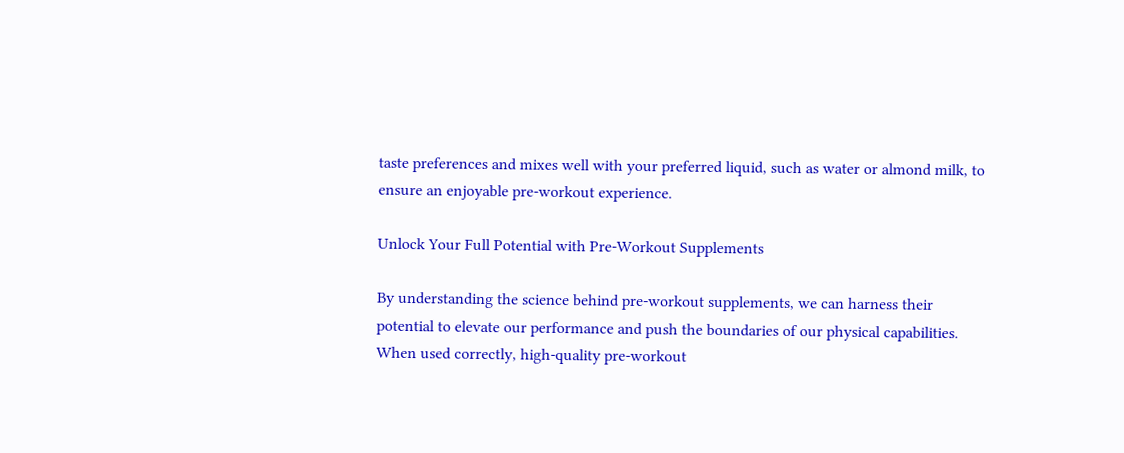taste preferences and mixes well with your preferred liquid, such as water or almond milk, to ensure an enjoyable pre-workout experience.

Unlock Your Full Potential with Pre-Workout Supplements

By understanding the science behind pre-workout supplements, we can harness their potential to elevate our performance and push the boundaries of our physical capabilities. When used correctly, high-quality pre-workout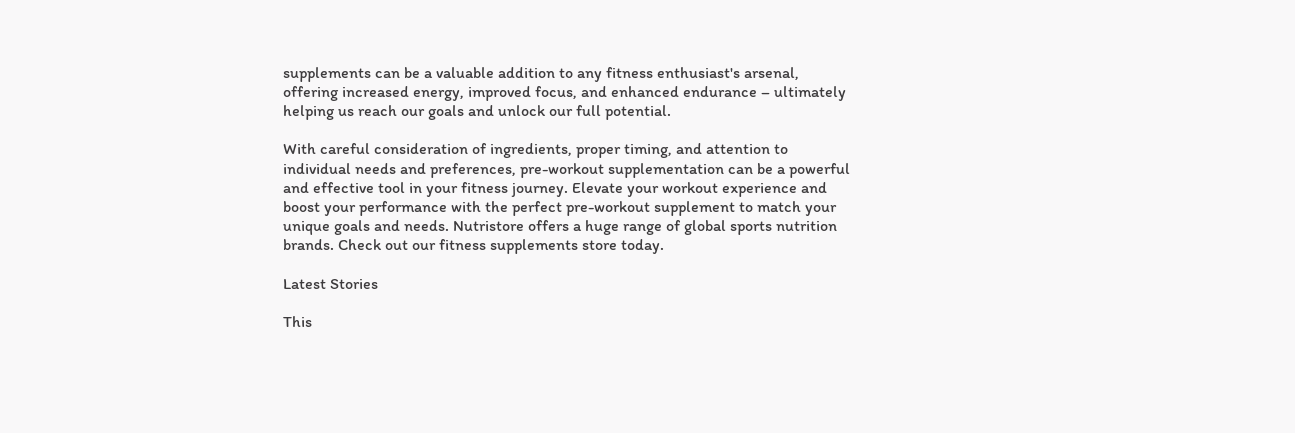supplements can be a valuable addition to any fitness enthusiast's arsenal, offering increased energy, improved focus, and enhanced endurance – ultimately helping us reach our goals and unlock our full potential.

With careful consideration of ingredients, proper timing, and attention to individual needs and preferences, pre-workout supplementation can be a powerful and effective tool in your fitness journey. Elevate your workout experience and boost your performance with the perfect pre-workout supplement to match your unique goals and needs. Nutristore offers a huge range of global sports nutrition brands. Check out our fitness supplements store today.

Latest Stories

This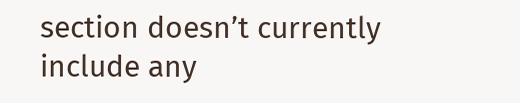section doesn’t currently include any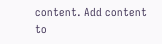content. Add content to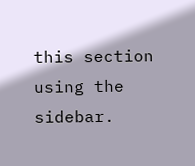this section using the sidebar.